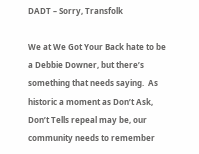DADT – Sorry, Transfolk

We at We Got Your Back hate to be a Debbie Downer, but there’s something that needs saying.  As historic a moment as Don’t Ask, Don’t Tells repeal may be, our community needs to remember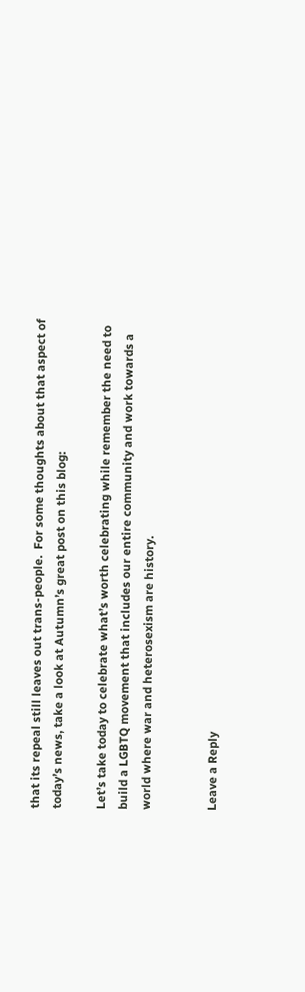that its repeal still leaves out trans-people.  For some thoughts about that aspect of today’s news, take a look at Autumn’s great post on this blog:

Let’s take today to celebrate what’s worth celebrating while remember the need to build a LGBTQ movement that includes our entire community and work towards a world where war and heterosexism are history.


Leave a Reply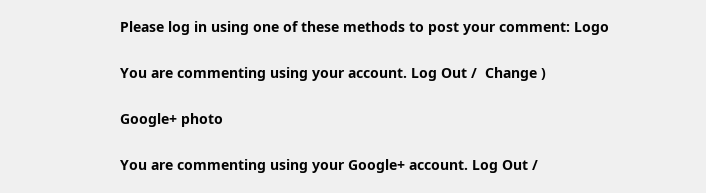Please log in using one of these methods to post your comment: Logo

You are commenting using your account. Log Out /  Change )

Google+ photo

You are commenting using your Google+ account. Log Out /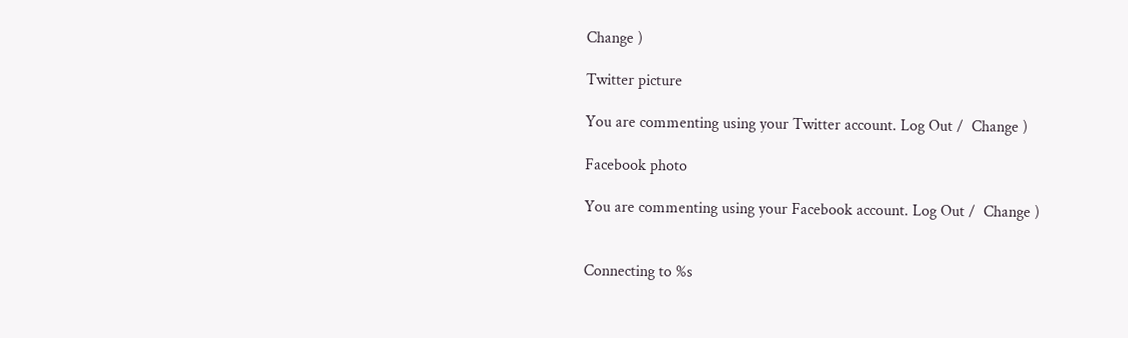Change )

Twitter picture

You are commenting using your Twitter account. Log Out /  Change )

Facebook photo

You are commenting using your Facebook account. Log Out /  Change )


Connecting to %s